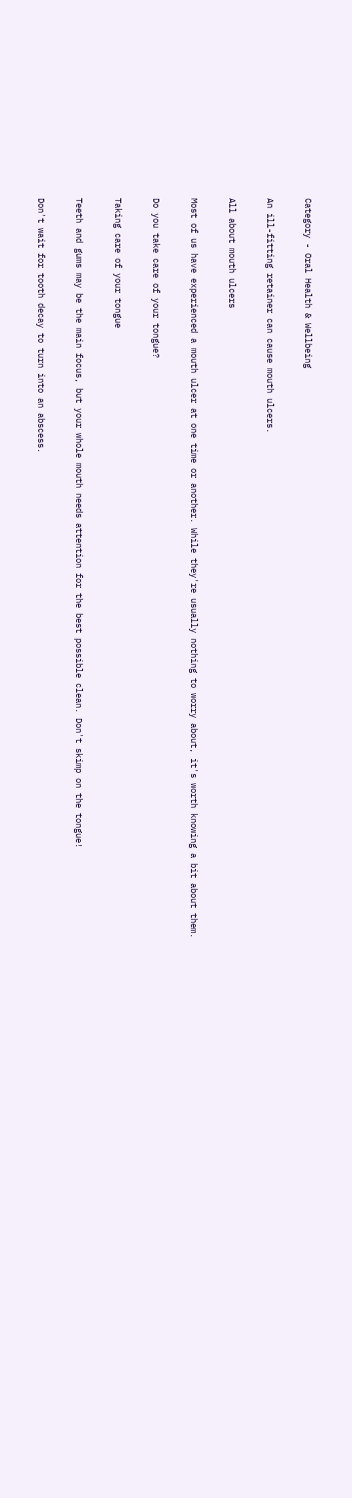Category - Oral Health & Wellbeing

An ill-fitting retainer can cause mouth ulcers.

All about mouth ulcers

Most of us have experienced a mouth ulcer at one time or another. While they're usually nothing to worry about, it's worth knowing a bit about them.

Do you take care of your tongue?

Taking care of your tongue

Teeth and gums may be the main focus, but your whole mouth needs attention for the best possible clean. Don't skimp on the tongue!

Don't wait for tooth decay to turn into an abscess.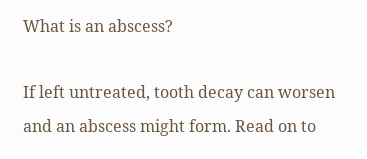What is an abscess?

If left untreated, tooth decay can worsen and an abscess might form. Read on to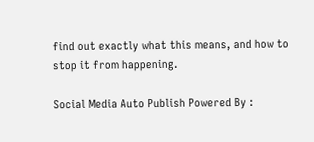find out exactly what this means, and how to stop it from happening.

Social Media Auto Publish Powered By :